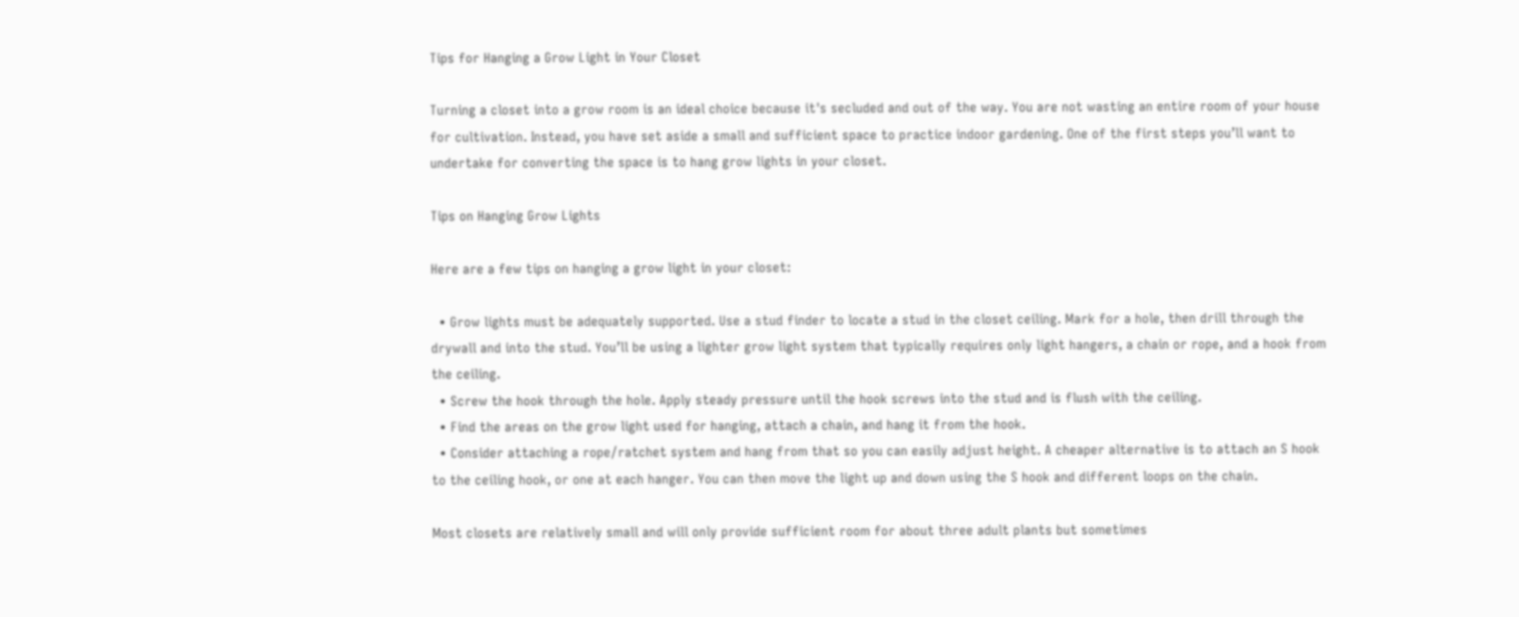Tips for Hanging a Grow Light in Your Closet

Turning a closet into a grow room is an ideal choice because it's secluded and out of the way. You are not wasting an entire room of your house for cultivation. Instead, you have set aside a small and sufficient space to practice indoor gardening. One of the first steps you’ll want to undertake for converting the space is to hang grow lights in your closet.

Tips on Hanging Grow Lights

Here are a few tips on hanging a grow light in your closet:

  • Grow lights must be adequately supported. Use a stud finder to locate a stud in the closet ceiling. Mark for a hole, then drill through the drywall and into the stud. You’ll be using a lighter grow light system that typically requires only light hangers, a chain or rope, and a hook from the ceiling.
  • Screw the hook through the hole. Apply steady pressure until the hook screws into the stud and is flush with the ceiling.
  • Find the areas on the grow light used for hanging, attach a chain, and hang it from the hook.
  • Consider attaching a rope/ratchet system and hang from that so you can easily adjust height. A cheaper alternative is to attach an S hook to the ceiling hook, or one at each hanger. You can then move the light up and down using the S hook and different loops on the chain.

Most closets are relatively small and will only provide sufficient room for about three adult plants but sometimes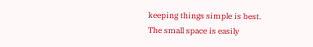keeping things simple is best. The small space is easily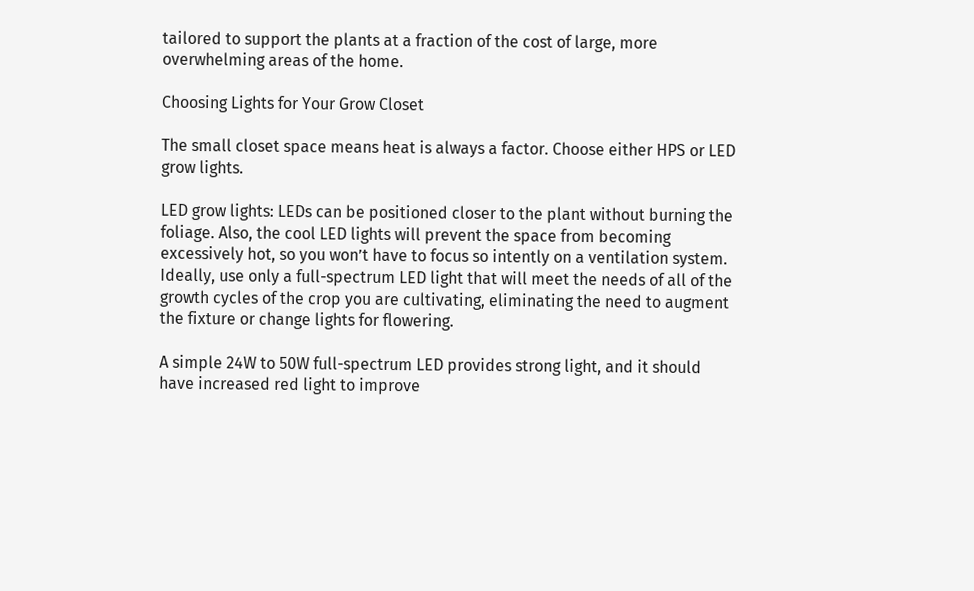tailored to support the plants at a fraction of the cost of large, more overwhelming areas of the home.

Choosing Lights for Your Grow Closet

The small closet space means heat is always a factor. Choose either HPS or LED grow lights.

LED grow lights: LEDs can be positioned closer to the plant without burning the foliage. Also, the cool LED lights will prevent the space from becoming excessively hot, so you won’t have to focus so intently on a ventilation system. Ideally, use only a full-spectrum LED light that will meet the needs of all of the growth cycles of the crop you are cultivating, eliminating the need to augment the fixture or change lights for flowering.

A simple 24W to 50W full-spectrum LED provides strong light, and it should have increased red light to improve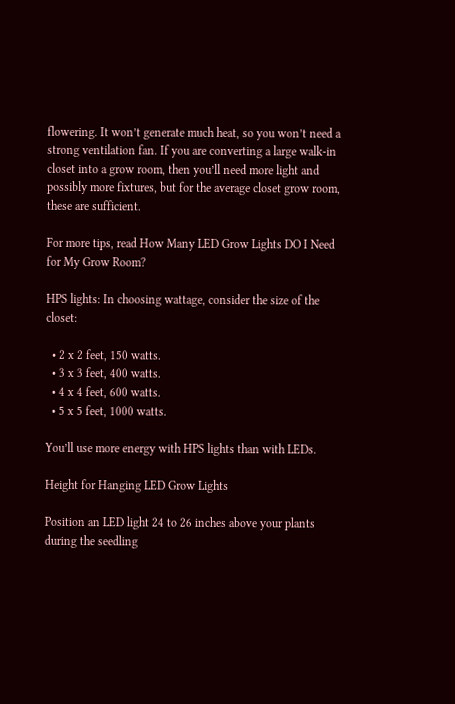flowering. It won’t generate much heat, so you won’t need a strong ventilation fan. If you are converting a large walk-in closet into a grow room, then you’ll need more light and possibly more fixtures, but for the average closet grow room, these are sufficient.

For more tips, read How Many LED Grow Lights DO I Need for My Grow Room?

HPS lights: In choosing wattage, consider the size of the closet:

  • 2 x 2 feet, 150 watts.
  • 3 x 3 feet, 400 watts.
  • 4 x 4 feet, 600 watts.
  • 5 x 5 feet, 1000 watts.

You’ll use more energy with HPS lights than with LEDs.

Height for Hanging LED Grow Lights

Position an LED light 24 to 26 inches above your plants during the seedling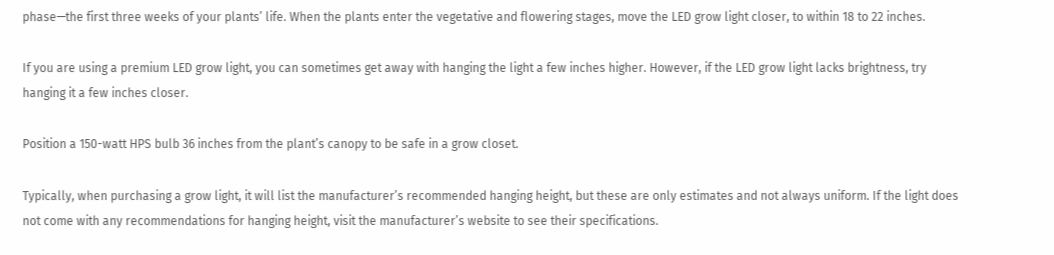phase—the first three weeks of your plants’ life. When the plants enter the vegetative and flowering stages, move the LED grow light closer, to within 18 to 22 inches.

If you are using a premium LED grow light, you can sometimes get away with hanging the light a few inches higher. However, if the LED grow light lacks brightness, try hanging it a few inches closer.

Position a 150-watt HPS bulb 36 inches from the plant’s canopy to be safe in a grow closet.

Typically, when purchasing a grow light, it will list the manufacturer’s recommended hanging height, but these are only estimates and not always uniform. If the light does not come with any recommendations for hanging height, visit the manufacturer’s website to see their specifications.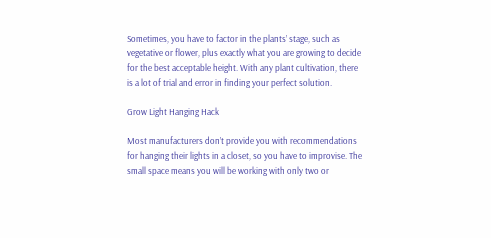Sometimes, you have to factor in the plants’ stage, such as vegetative or flower, plus exactly what you are growing to decide for the best acceptable height. With any plant cultivation, there is a lot of trial and error in finding your perfect solution.

Grow Light Hanging Hack

Most manufacturers don’t provide you with recommendations for hanging their lights in a closet, so you have to improvise. The small space means you will be working with only two or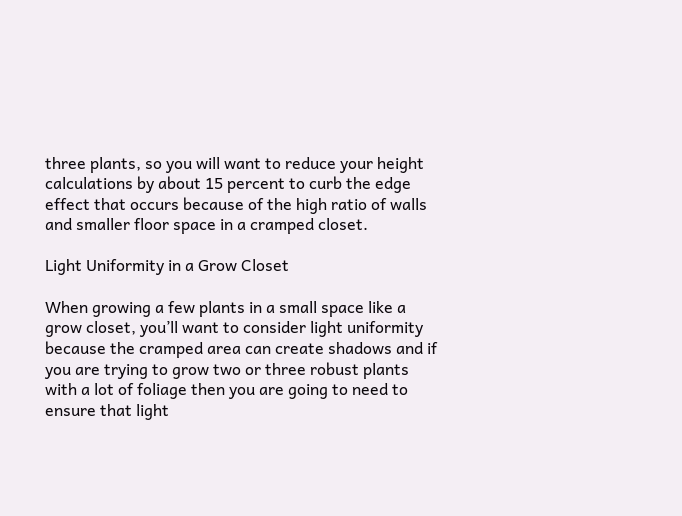three plants, so you will want to reduce your height calculations by about 15 percent to curb the edge effect that occurs because of the high ratio of walls and smaller floor space in a cramped closet.

Light Uniformity in a Grow Closet

When growing a few plants in a small space like a grow closet, you’ll want to consider light uniformity because the cramped area can create shadows and if you are trying to grow two or three robust plants with a lot of foliage then you are going to need to ensure that light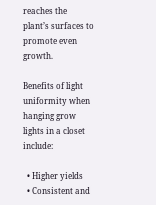reaches the plant’s surfaces to promote even growth.

Benefits of light uniformity when hanging grow lights in a closet include:

  • Higher yields
  • Consistent and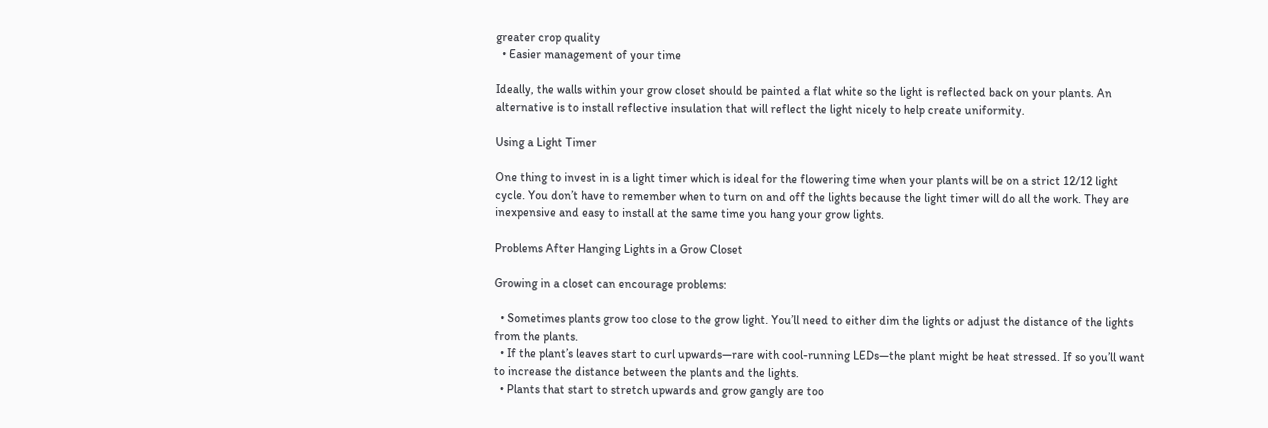greater crop quality
  • Easier management of your time

Ideally, the walls within your grow closet should be painted a flat white so the light is reflected back on your plants. An alternative is to install reflective insulation that will reflect the light nicely to help create uniformity.

Using a Light Timer

One thing to invest in is a light timer which is ideal for the flowering time when your plants will be on a strict 12/12 light cycle. You don’t have to remember when to turn on and off the lights because the light timer will do all the work. They are inexpensive and easy to install at the same time you hang your grow lights.

Problems After Hanging Lights in a Grow Closet

Growing in a closet can encourage problems:

  • Sometimes plants grow too close to the grow light. You’ll need to either dim the lights or adjust the distance of the lights from the plants.
  • If the plant’s leaves start to curl upwards—rare with cool-running LEDs—the plant might be heat stressed. If so you’ll want to increase the distance between the plants and the lights.
  • Plants that start to stretch upwards and grow gangly are too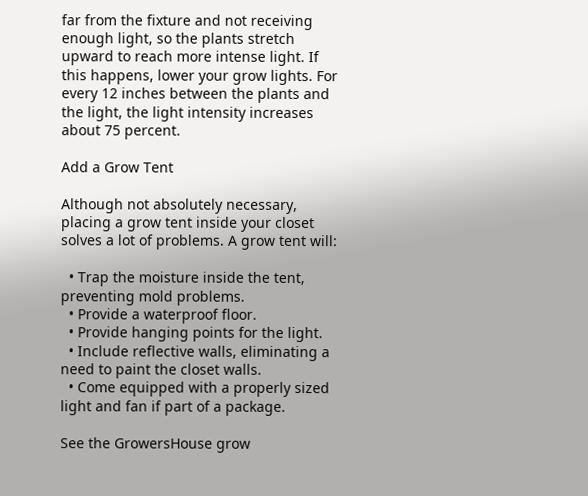far from the fixture and not receiving enough light, so the plants stretch upward to reach more intense light. If this happens, lower your grow lights. For every 12 inches between the plants and the light, the light intensity increases about 75 percent.

Add a Grow Tent

Although not absolutely necessary, placing a grow tent inside your closet solves a lot of problems. A grow tent will:

  • Trap the moisture inside the tent, preventing mold problems.
  • Provide a waterproof floor.
  • Provide hanging points for the light.
  • Include reflective walls, eliminating a need to paint the closet walls.
  • Come equipped with a properly sized light and fan if part of a package.

See the GrowersHouse grow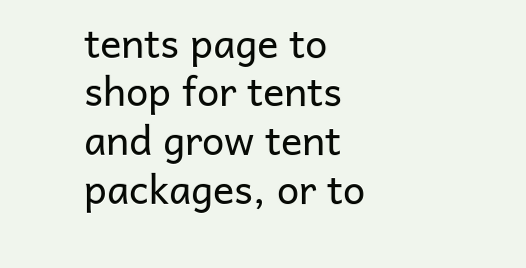tents page to shop for tents and grow tent packages, or to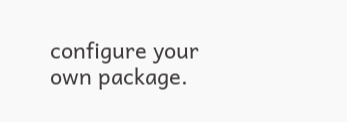configure your own package.